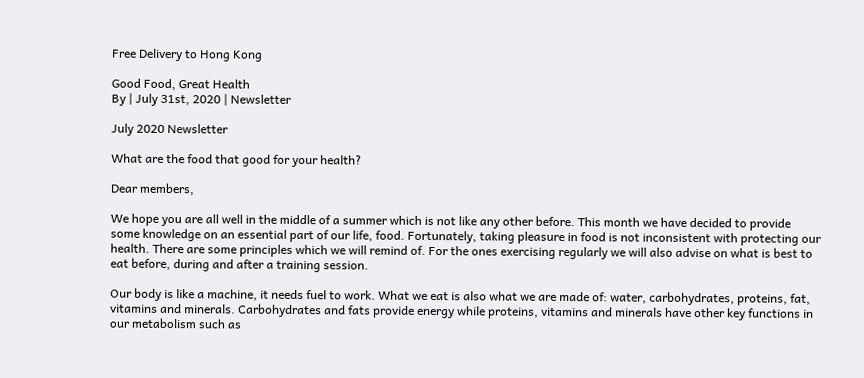Free Delivery to Hong Kong

Good Food, Great Health
By | July 31st, 2020 | Newsletter

July 2020 Newsletter

What are the food that good for your health?

Dear members,

We hope you are all well in the middle of a summer which is not like any other before. This month we have decided to provide some knowledge on an essential part of our life, food. Fortunately, taking pleasure in food is not inconsistent with protecting our health. There are some principles which we will remind of. For the ones exercising regularly we will also advise on what is best to eat before, during and after a training session.

Our body is like a machine, it needs fuel to work. What we eat is also what we are made of: water, carbohydrates, proteins, fat, vitamins and minerals. Carbohydrates and fats provide energy while proteins, vitamins and minerals have other key functions in our metabolism such as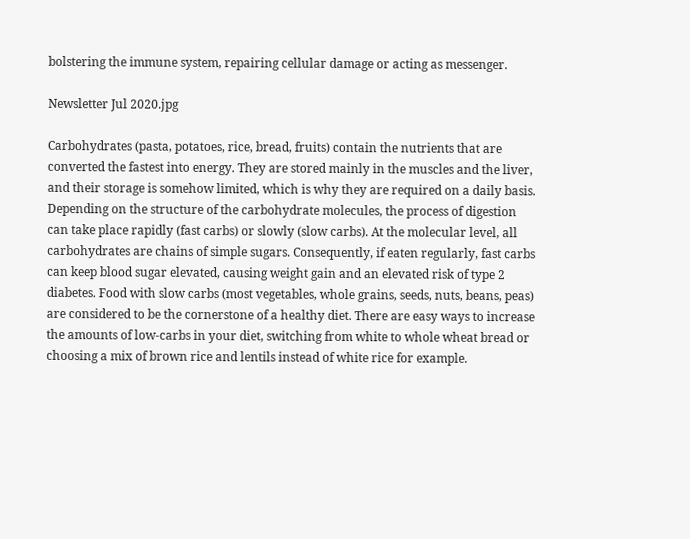bolstering the immune system, repairing cellular damage or acting as messenger.

Newsletter Jul 2020.jpg

Carbohydrates (pasta, potatoes, rice, bread, fruits) contain the nutrients that are converted the fastest into energy. They are stored mainly in the muscles and the liver, and their storage is somehow limited, which is why they are required on a daily basis. Depending on the structure of the carbohydrate molecules, the process of digestion can take place rapidly (fast carbs) or slowly (slow carbs). At the molecular level, all carbohydrates are chains of simple sugars. Consequently, if eaten regularly, fast carbs can keep blood sugar elevated, causing weight gain and an elevated risk of type 2 diabetes. Food with slow carbs (most vegetables, whole grains, seeds, nuts, beans, peas) are considered to be the cornerstone of a healthy diet. There are easy ways to increase the amounts of low-carbs in your diet, switching from white to whole wheat bread or choosing a mix of brown rice and lentils instead of white rice for example.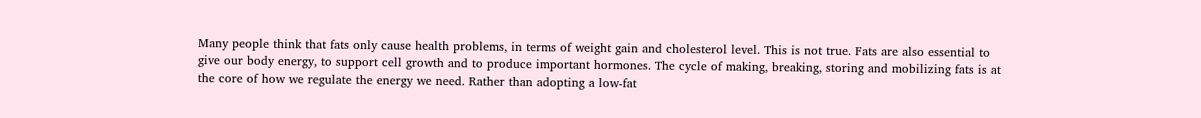Many people think that fats only cause health problems, in terms of weight gain and cholesterol level. This is not true. Fats are also essential to give our body energy, to support cell growth and to produce important hormones. The cycle of making, breaking, storing and mobilizing fats is at the core of how we regulate the energy we need. Rather than adopting a low-fat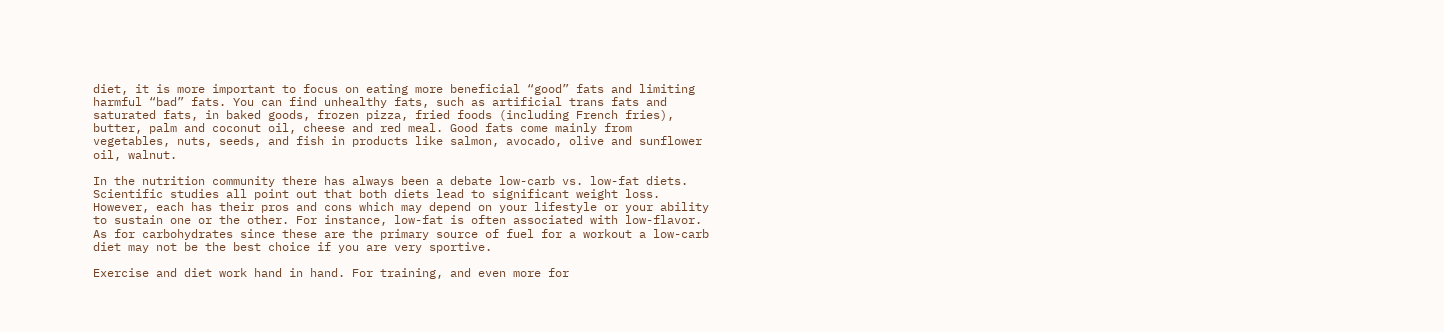diet, it is more important to focus on eating more beneficial “good” fats and limiting harmful “bad” fats. You can find unhealthy fats, such as artificial trans fats and saturated fats, in baked goods, frozen pizza, fried foods (including French fries), butter, palm and coconut oil, cheese and red meal. Good fats come mainly from vegetables, nuts, seeds, and fish in products like salmon, avocado, olive and sunflower oil, walnut.

In the nutrition community there has always been a debate low-carb vs. low-fat diets. Scientific studies all point out that both diets lead to significant weight loss. However, each has their pros and cons which may depend on your lifestyle or your ability to sustain one or the other. For instance, low-fat is often associated with low-flavor. As for carbohydrates since these are the primary source of fuel for a workout a low-carb diet may not be the best choice if you are very sportive.

Exercise and diet work hand in hand. For training, and even more for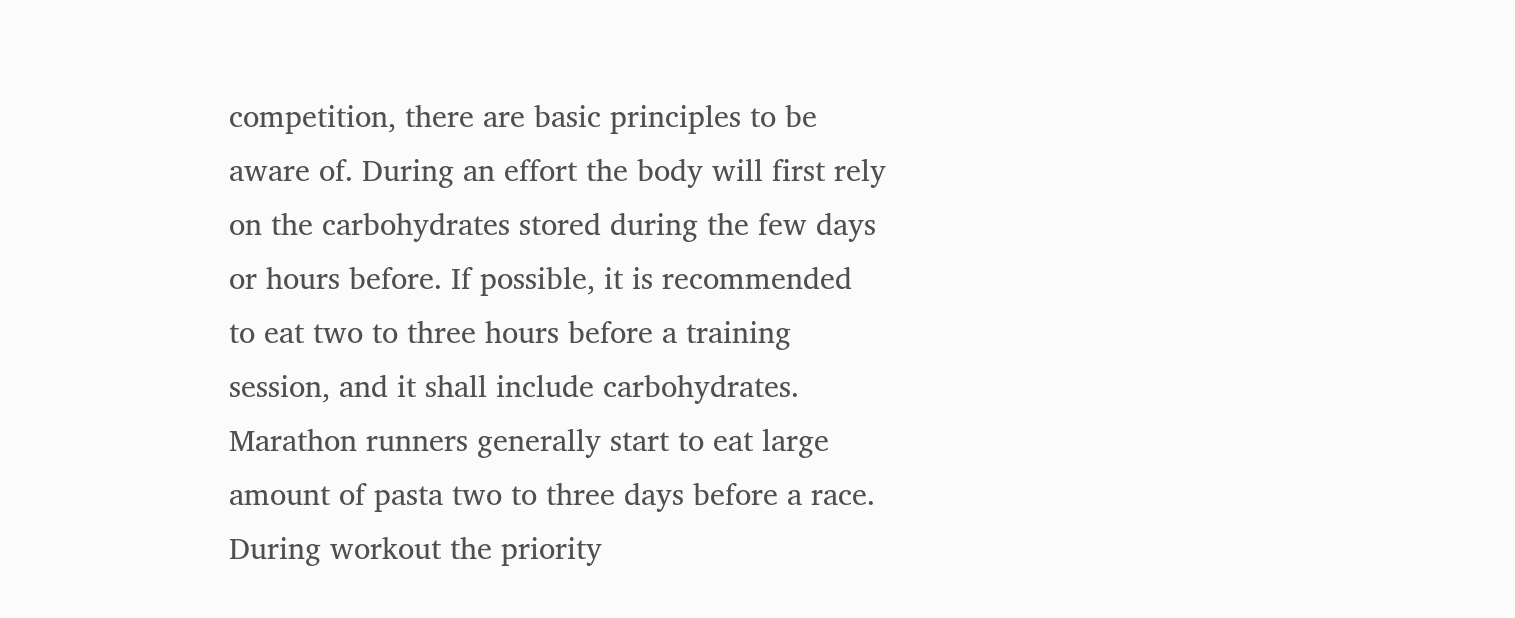competition, there are basic principles to be aware of. During an effort the body will first rely on the carbohydrates stored during the few days or hours before. If possible, it is recommended to eat two to three hours before a training session, and it shall include carbohydrates. Marathon runners generally start to eat large amount of pasta two to three days before a race. During workout the priority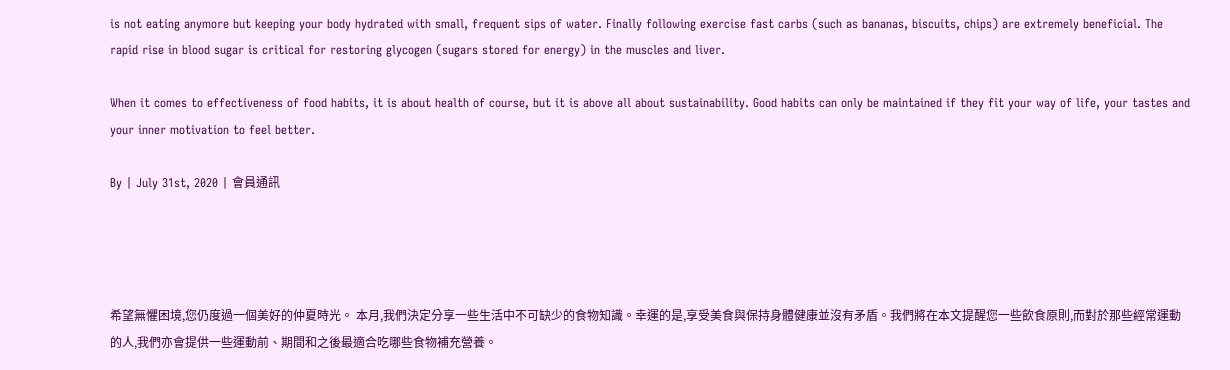is not eating anymore but keeping your body hydrated with small, frequent sips of water. Finally following exercise fast carbs (such as bananas, biscuits, chips) are extremely beneficial. The rapid rise in blood sugar is critical for restoring glycogen (sugars stored for energy) in the muscles and liver.

When it comes to effectiveness of food habits, it is about health of course, but it is above all about sustainability. Good habits can only be maintained if they fit your way of life, your tastes and your inner motivation to feel better.

By | July 31st, 2020 | 會員通訊




希望無懼困境,您仍度過一個美好的仲夏時光。 本月,我們決定分享一些生活中不可缺少的食物知識。幸運的是,享受美食與保持身體健康並沒有矛盾。我們將在本文提醒您一些飲食原則,而對於那些經常運動的人,我們亦會提供一些運動前、期間和之後最適合吃哪些食物補充營養。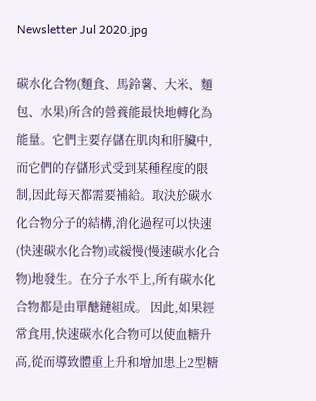Newsletter Jul 2020.jpg

碳水化合物(麵食、馬鈴薯、大米、麵包、水果)所含的營養能最快地轉化為能量。它們主要存儲在肌肉和肝臟中,而它們的存儲形式受到某種程度的限制,因此每天都需要補給。取決於碳水化合物分子的結構,消化過程可以快速(快速碳水化合物)或緩慢(慢速碳水化合物)地發生。在分子水平上,所有碳水化合物都是由單醣鏈組成。 因此,如果經常食用,快速碳水化合物可以使血糖升高,從而導致體重上升和增加患上2型糖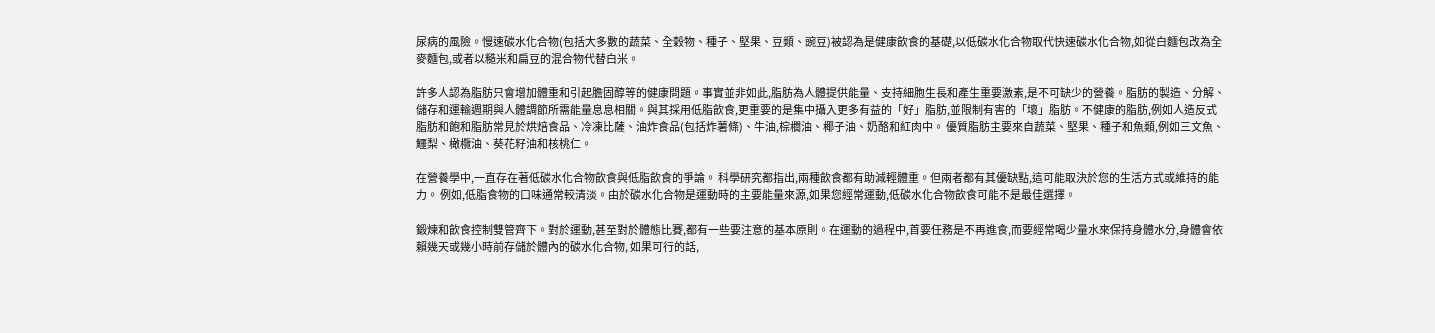尿病的風險。慢速碳水化合物(包括大多數的蔬菜、全穀物、種子、堅果、豆類、豌豆)被認為是健康飲食的基礎,以低碳水化合物取代快速碳水化合物,如從白麵包改為全麥麵包,或者以糙米和扁豆的混合物代替白米。

許多人認為脂肪只會增加體重和引起膽固醇等的健康問題。事實並非如此,脂肪為人體提供能量、支持細胞生長和產生重要激素,是不可缺少的營養。脂肪的製造、分解、儲存和運輸週期與人體調節所需能量息息相關。與其採用低脂飲食,更重要的是集中攝入更多有益的「好」脂肪,並限制有害的「壞」脂肪。不健康的脂肪,例如人造反式脂肪和飽和脂肪常見於烘焙食品、冷凍比薩、油炸食品(包括炸薯條)、牛油,棕櫚油、椰子油、奶酪和紅肉中。 優質脂肪主要來自蔬菜、堅果、種子和魚類,例如三文魚、鱷梨、橄欖油、葵花籽油和核桃仁。

在營養學中,一直存在著低碳水化合物飲食與低脂飲食的爭論。 科學研究都指出,兩種飲食都有助減輕體重。但兩者都有其優缺點,這可能取決於您的生活方式或維持的能力。 例如,低脂食物的口味通常較清淡。由於碳水化合物是運動時的主要能量來源,如果您經常運動,低碳水化合物飲食可能不是最佳選擇。

鍛煉和飲食控制雙管齊下。對於運動,甚至對於體態比賽,都有一些要注意的基本原則。在運動的過程中,首要任務是不再進食,而要經常喝少量水來保持身體水分,身體會依賴幾天或幾小時前存儲於體內的碳水化合物, 如果可行的話,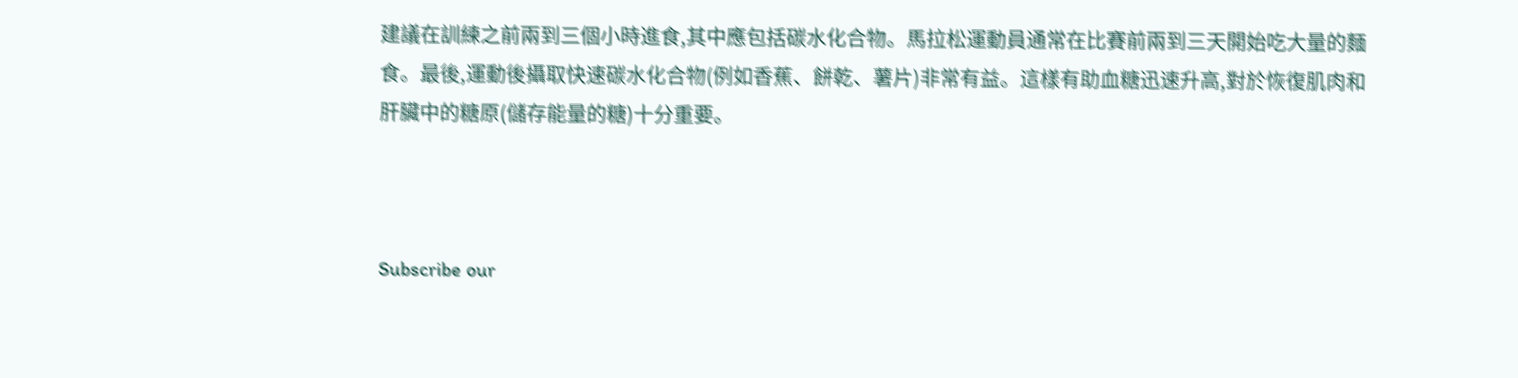建議在訓練之前兩到三個小時進食,其中應包括碳水化合物。馬拉松運動員通常在比賽前兩到三天開始吃大量的麵食。最後,運動後攝取快速碳水化合物(例如香蕉、餅乾、薯片)非常有益。這樣有助血糖迅速升高,對於恢復肌肉和肝臟中的糖原(儲存能量的糖)十分重要。



Subscribe our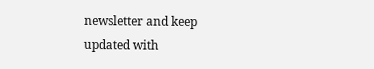newsletter and keep updated with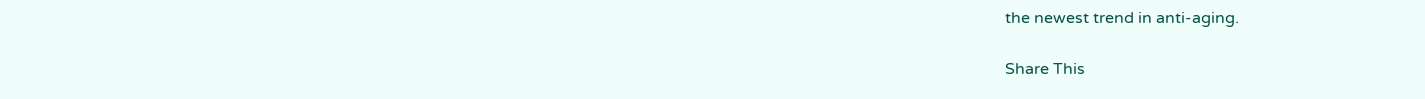the newest trend in anti-aging.

Share This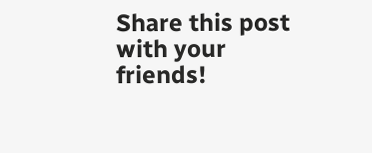Share this post with your friends!